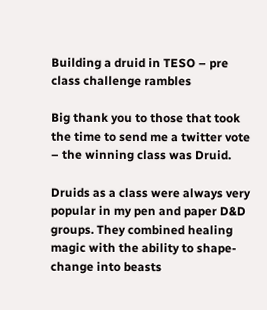Building a druid in TESO – pre class challenge rambles

Big thank you to those that took the time to send me a twitter vote – the winning class was Druid.

Druids as a class were always very popular in my pen and paper D&D groups. They combined healing magic with the ability to shape-change into beasts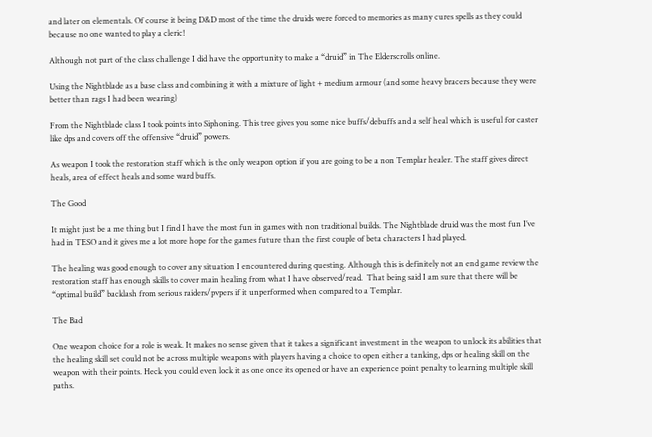and later on elementals. Of course it being D&D most of the time the druids were forced to memories as many cures spells as they could because no one wanted to play a cleric!

Although not part of the class challenge I did have the opportunity to make a “druid” in The Elderscrolls online.

Using the Nightblade as a base class and combining it with a mixture of light + medium armour (and some heavy bracers because they were better than rags I had been wearing)

From the Nightblade class I took points into Siphoning. This tree gives you some nice buffs/debuffs and a self heal which is useful for caster like dps and covers off the offensive “druid” powers.

As weapon I took the restoration staff which is the only weapon option if you are going to be a non Templar healer. The staff gives direct heals, area of effect heals and some ward buffs.

The Good

It might just be a me thing but I find I have the most fun in games with non traditional builds. The Nightblade druid was the most fun I’ve had in TESO and it gives me a lot more hope for the games future than the first couple of beta characters I had played.

The healing was good enough to cover any situation I encountered during questing. Although this is definitely not an end game review the restoration staff has enough skills to cover main healing from what I have observed/read.  That being said I am sure that there will be “optimal build” backlash from serious raiders/pvpers if it unperformed when compared to a Templar.

The Bad

One weapon choice for a role is weak. It makes no sense given that it takes a significant investment in the weapon to unlock its abilities that the healing skill set could not be across multiple weapons with players having a choice to open either a tanking, dps or healing skill on the weapon with their points. Heck you could even lock it as one once its opened or have an experience point penalty to learning multiple skill paths.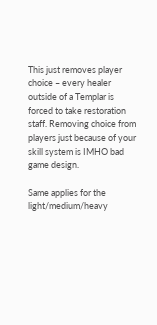This just removes player choice – every healer outside of a Templar is forced to take restoration staff. Removing choice from players just because of your skill system is IMHO bad game design.

Same applies for the light/medium/heavy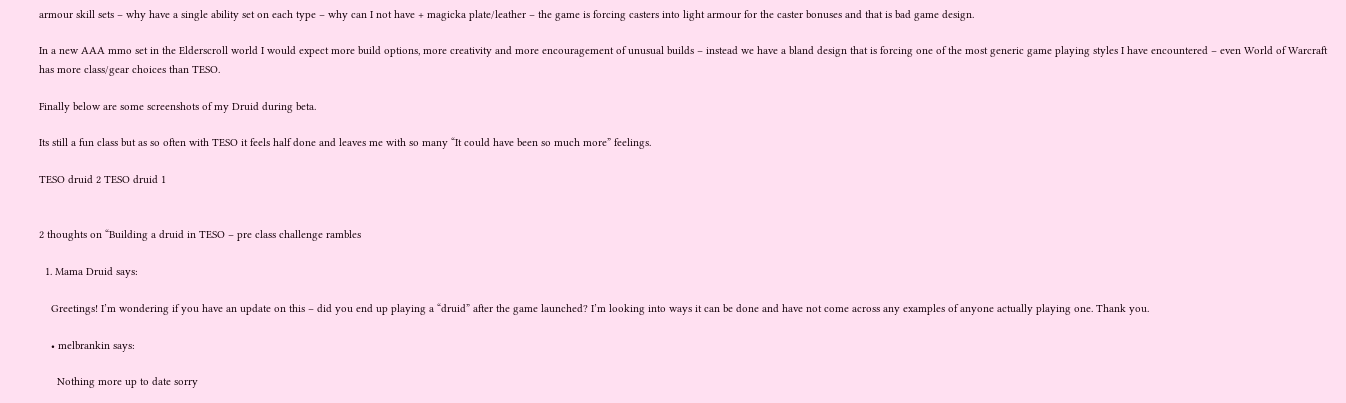armour skill sets – why have a single ability set on each type – why can I not have + magicka plate/leather – the game is forcing casters into light armour for the caster bonuses and that is bad game design.

In a new AAA mmo set in the Elderscroll world I would expect more build options, more creativity and more encouragement of unusual builds – instead we have a bland design that is forcing one of the most generic game playing styles I have encountered – even World of Warcraft has more class/gear choices than TESO.

Finally below are some screenshots of my Druid during beta.

Its still a fun class but as so often with TESO it feels half done and leaves me with so many “It could have been so much more” feelings.

TESO druid 2 TESO druid 1


2 thoughts on “Building a druid in TESO – pre class challenge rambles

  1. Mama Druid says:

    Greetings! I’m wondering if you have an update on this – did you end up playing a “druid” after the game launched? I’m looking into ways it can be done and have not come across any examples of anyone actually playing one. Thank you.

    • melbrankin says:

      Nothing more up to date sorry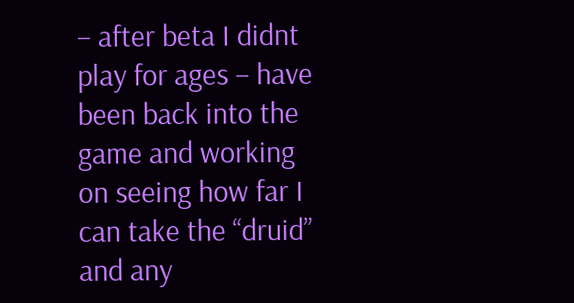– after beta I didnt play for ages – have been back into the game and working on seeing how far I can take the “druid” and any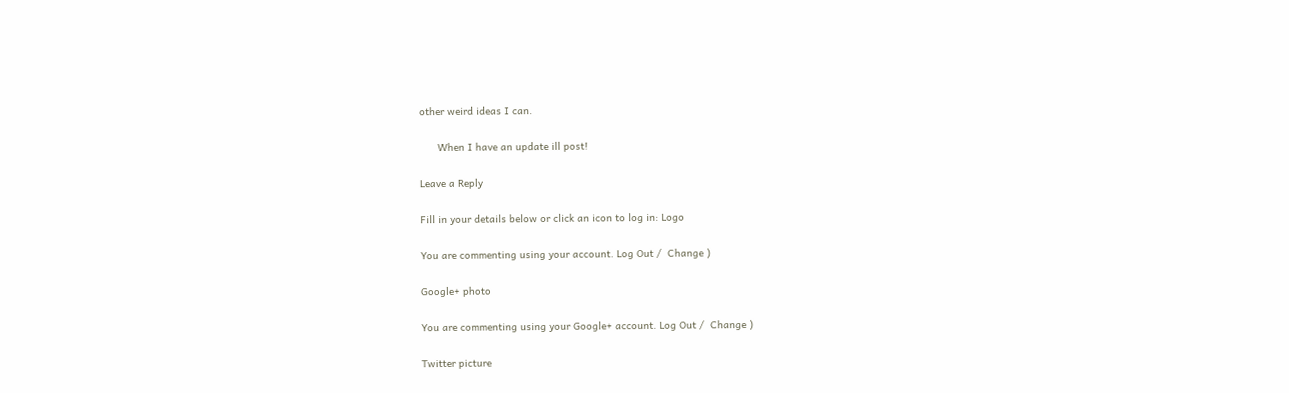other weird ideas I can.

      When I have an update ill post!

Leave a Reply

Fill in your details below or click an icon to log in: Logo

You are commenting using your account. Log Out /  Change )

Google+ photo

You are commenting using your Google+ account. Log Out /  Change )

Twitter picture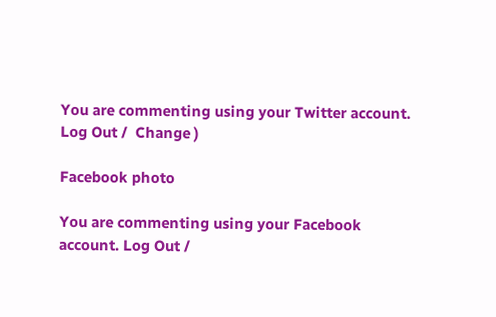You are commenting using your Twitter account. Log Out /  Change )

Facebook photo

You are commenting using your Facebook account. Log Out /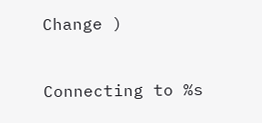Change )


Connecting to %s